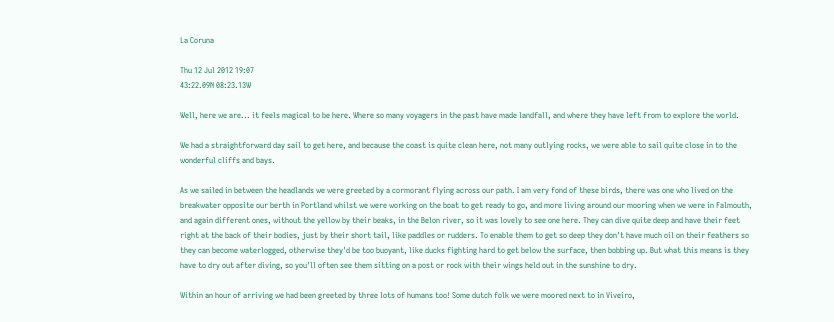La Coruna

Thu 12 Jul 2012 19:07
43:22.09N 08:23.13W

Well, here we are... it feels magical to be here. Where so many voyagers in the past have made landfall, and where they have left from to explore the world.

We had a straightforward day sail to get here, and because the coast is quite clean here, not many outlying rocks, we were able to sail quite close in to the wonderful cliffs and bays.

As we sailed in between the headlands we were greeted by a cormorant flying across our path. I am very fond of these birds, there was one who lived on the breakwater opposite our berth in Portland whilst we were working on the boat to get ready to go, and more living around our mooring when we were in Falmouth, and again different ones, without the yellow by their beaks, in the Belon river, so it was lovely to see one here. They can dive quite deep and have their feet right at the back of their bodies, just by their short tail, like paddles or rudders. To enable them to get so deep they don't have much oil on their feathers so they can become waterlogged, otherwise they'd be too buoyant, like ducks fighting hard to get below the surface, then bobbing up. But what this means is they have to dry out after diving, so you'll often see them sitting on a post or rock with their wings held out in the sunshine to dry.

Within an hour of arriving we had been greeted by three lots of humans too! Some dutch folk we were moored next to in Viveiro,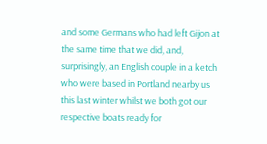and some Germans who had left Gijon at the same time that we did, and, surprisingly, an English couple in a ketch who were based in Portland nearby us this last winter whilst we both got our respective boats ready for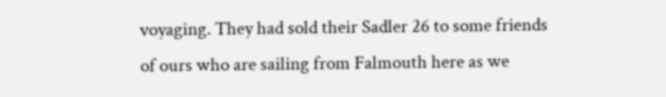voyaging. They had sold their Sadler 26 to some friends of ours who are sailing from Falmouth here as we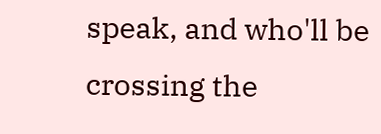speak, and who'll be crossing the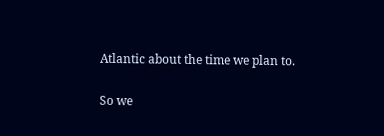Atlantic about the time we plan to.

So we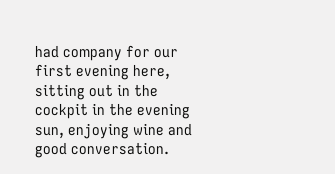had company for our first evening here, sitting out in the cockpit in the evening sun, enjoying wine and good conversation.